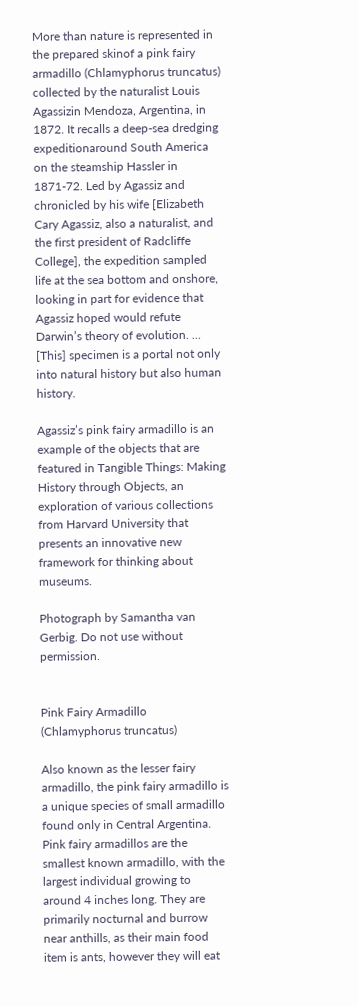More than nature is represented in the prepared skinof a pink fairy armadillo (Chlamyphorus truncatus) collected by the naturalist Louis Agassizin Mendoza, Argentina, in 1872. It recalls a deep-sea dredging expeditionaround South America on the steamship Hassler in 1871-72. Led by Agassiz and chronicled by his wife [Elizabeth Cary Agassiz, also a naturalist, and the first president of Radcliffe College], the expedition sampled life at the sea bottom and onshore, looking in part for evidence that Agassiz hoped would refute Darwin’s theory of evolution. … [This] specimen is a portal not only into natural history but also human history.

Agassiz’s pink fairy armadillo is an example of the objects that are featured in Tangible Things: Making History through Objects, an exploration of various collections from Harvard University that presents an innovative new framework for thinking about museums.

Photograph by Samantha van Gerbig. Do not use without permission.


Pink Fairy Armadillo (Chlamyphorus truncatus)

Also known as the lesser fairy armadillo, the pink fairy armadillo is a unique species of small armadillo found only in Central Argentina. Pink fairy armadillos are the smallest known armadillo, with the largest individual growing to around 4 inches long. They are primarily nocturnal and burrow near anthills, as their main food item is ants, however they will eat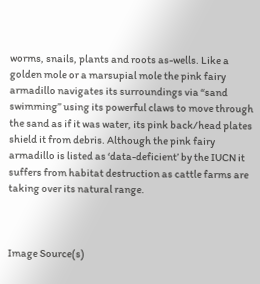worms, snails, plants and roots as-wells. Like a golden mole or a marsupial mole the pink fairy armadillo navigates its surroundings via “sand swimming” using its powerful claws to move through the sand as if it was water, its pink back/head plates shield it from debris. Although the pink fairy armadillo is listed as ‘data-deficient’ by the IUCN it suffers from habitat destruction as cattle farms are taking over its natural range.



Image Source(s)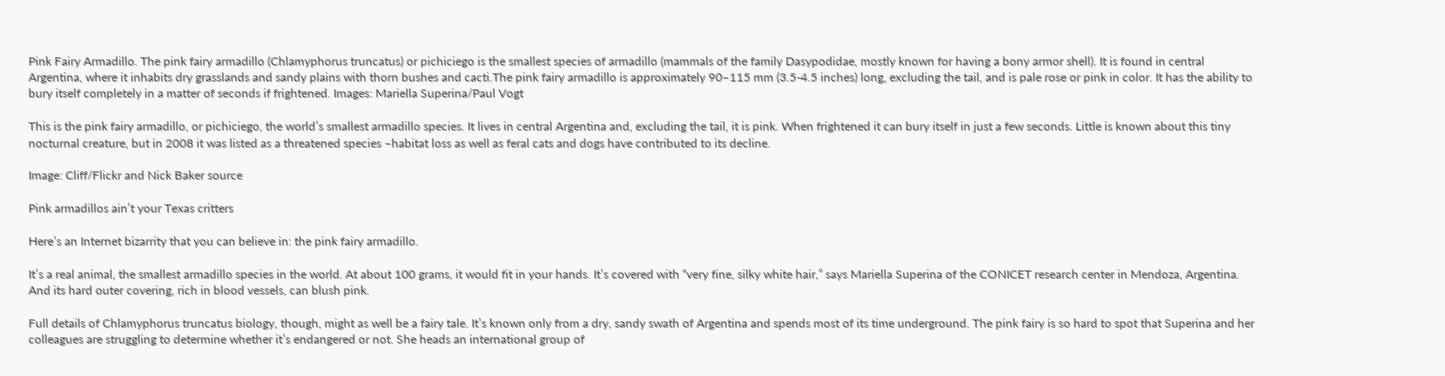Pink Fairy Armadillo. The pink fairy armadillo (Chlamyphorus truncatus) or pichiciego is the smallest species of armadillo (mammals of the family Dasypodidae, mostly known for having a bony armor shell). It is found in central Argentina, where it inhabits dry grasslands and sandy plains with thorn bushes and cacti.The pink fairy armadillo is approximately 90–115 mm (3.5-4.5 inches) long, excluding the tail, and is pale rose or pink in color. It has the ability to bury itself completely in a matter of seconds if frightened. Images: Mariella Superina/Paul Vogt

This is the pink fairy armadillo, or pichiciego, the world’s smallest armadillo species. It lives in central Argentina and, excluding the tail, it is pink. When frightened it can bury itself in just a few seconds. Little is known about this tiny nocturnal creature, but in 2008 it was listed as a threatened species –habitat loss as well as feral cats and dogs have contributed to its decline.

Image: Cliff/Flickr and Nick Baker source

Pink armadillos ain’t your Texas critters

Here’s an Internet bizarrity that you can believe in: the pink fairy armadillo.

It’s a real animal, the smallest armadillo species in the world. At about 100 grams, it would fit in your hands. It’s covered with “very fine, silky white hair,” says Mariella Superina of the CONICET research center in Mendoza, Argentina. And its hard outer covering, rich in blood vessels, can blush pink.

Full details of Chlamyphorus truncatus biology, though, might as well be a fairy tale. It’s known only from a dry, sandy swath of Argentina and spends most of its time underground. The pink fairy is so hard to spot that Superina and her colleagues are struggling to determine whether it’s endangered or not. She heads an international group of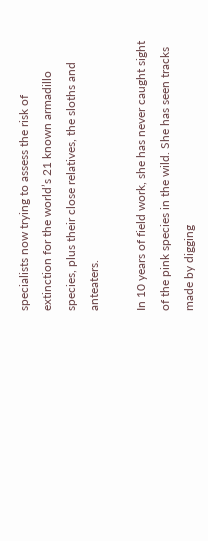specialists now trying to assess the risk of extinction for the world’s 21 known armadillo species, plus their close relatives, the sloths and anteaters.

In 10 years of field work, she has never caught sight of the pink species in the wild. She has seen tracks made by digging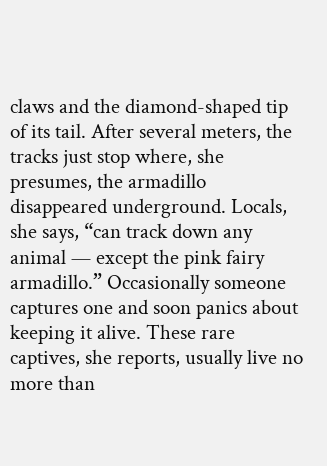claws and the diamond-shaped tip of its tail. After several meters, the tracks just stop where, she presumes, the armadillo disappeared underground. Locals, she says, “can track down any animal — except the pink fairy armadillo.” Occasionally someone captures one and soon panics about keeping it alive. These rare captives, she reports, usually live no more than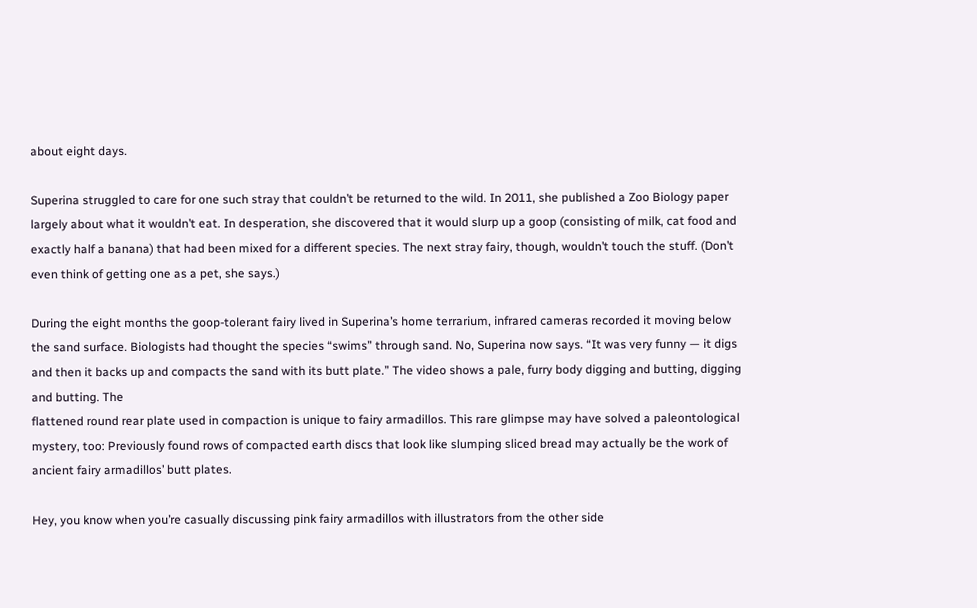about eight days.

Superina struggled to care for one such stray that couldn’t be returned to the wild. In 2011, she published a Zoo Biology paper largely about what it wouldn’t eat. In desperation, she discovered that it would slurp up a goop (consisting of milk, cat food and exactly half a banana) that had been mixed for a different species. The next stray fairy, though, wouldn’t touch the stuff. (Don’t even think of getting one as a pet, she says.)

During the eight months the goop-tolerant fairy lived in Superina’s home terrarium, infrared cameras recorded it moving below the sand surface. Biologists had thought the species “swims” through sand. No, Superina now says. “It was very funny — it digs and then it backs up and compacts the sand with its butt plate.” The video shows a pale, furry body digging and butting, digging and butting. The
flattened round rear plate used in compaction is unique to fairy armadillos. This rare glimpse may have solved a paleontological mystery, too: Previously found rows of compacted earth discs that look like slumping sliced bread may actually be the work of ancient fairy armadillos’ butt plates.

Hey, you know when you’re casually discussing pink fairy armadillos with illustrators from the other side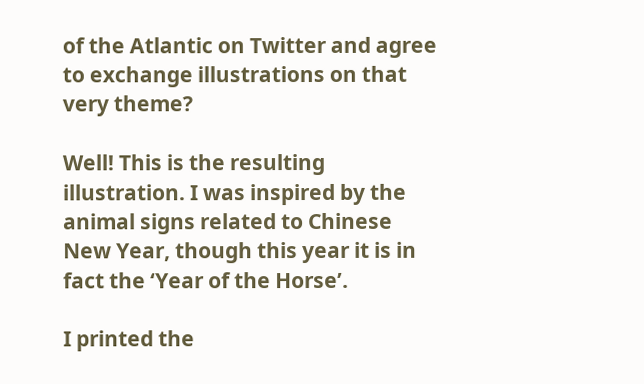of the Atlantic on Twitter and agree to exchange illustrations on that very theme?

Well! This is the resulting illustration. I was inspired by the animal signs related to Chinese New Year, though this year it is in fact the ‘Year of the Horse’.

I printed the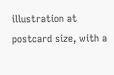illustration at postcard size, with a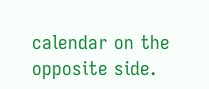calendar on the opposite side.